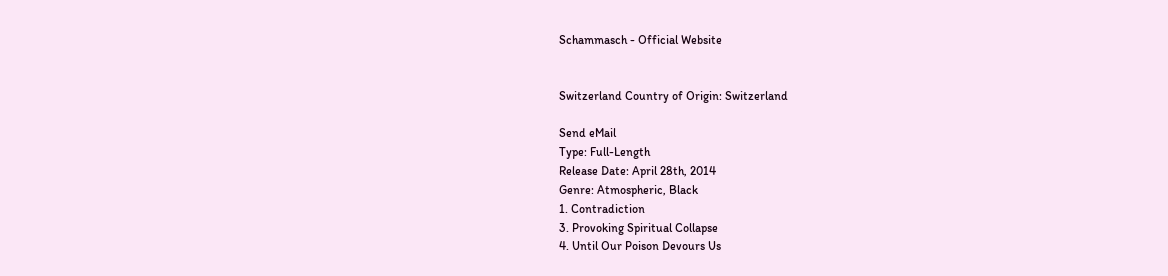Schammasch - Official Website


Switzerland Country of Origin: Switzerland

Send eMail
Type: Full-Length
Release Date: April 28th, 2014
Genre: Atmospheric, Black
1. Contradiction
3. Provoking Spiritual Collapse
4. Until Our Poison Devours Us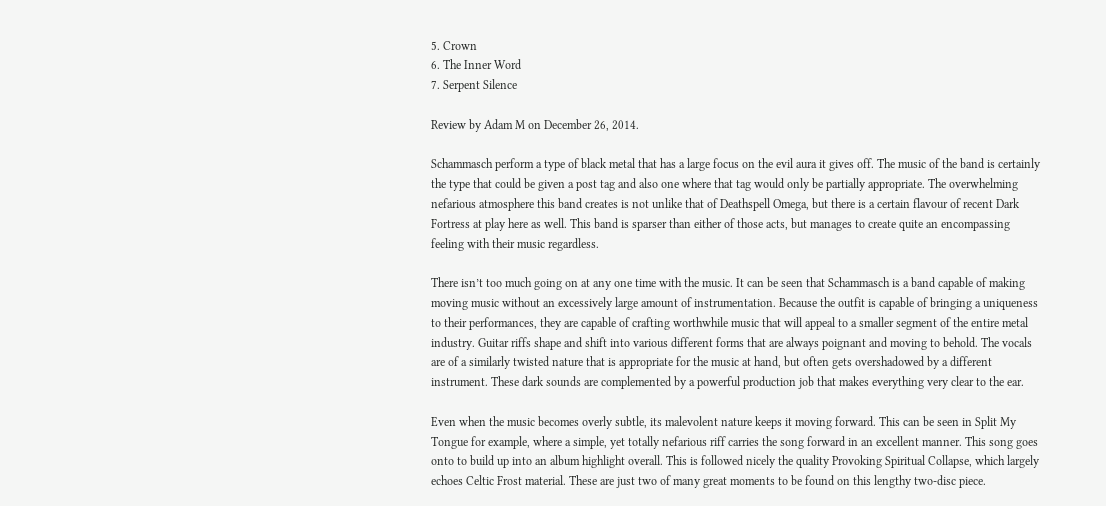5. Crown
6. The Inner Word
7. Serpent Silence

Review by Adam M on December 26, 2014.

Schammasch perform a type of black metal that has a large focus on the evil aura it gives off. The music of the band is certainly the type that could be given a post tag and also one where that tag would only be partially appropriate. The overwhelming nefarious atmosphere this band creates is not unlike that of Deathspell Omega, but there is a certain flavour of recent Dark Fortress at play here as well. This band is sparser than either of those acts, but manages to create quite an encompassing feeling with their music regardless.

There isn’t too much going on at any one time with the music. It can be seen that Schammasch is a band capable of making moving music without an excessively large amount of instrumentation. Because the outfit is capable of bringing a uniqueness to their performances, they are capable of crafting worthwhile music that will appeal to a smaller segment of the entire metal industry. Guitar riffs shape and shift into various different forms that are always poignant and moving to behold. The vocals are of a similarly twisted nature that is appropriate for the music at hand, but often gets overshadowed by a different instrument. These dark sounds are complemented by a powerful production job that makes everything very clear to the ear.

Even when the music becomes overly subtle, its malevolent nature keeps it moving forward. This can be seen in Split My Tongue for example, where a simple, yet totally nefarious riff carries the song forward in an excellent manner. This song goes onto to build up into an album highlight overall. This is followed nicely the quality Provoking Spiritual Collapse, which largely echoes Celtic Frost material. These are just two of many great moments to be found on this lengthy two-disc piece.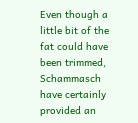Even though a little bit of the fat could have been trimmed, Schammasch have certainly provided an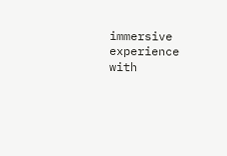immersive experience with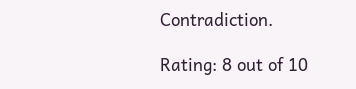Contradiction.

Rating: 8 out of 10